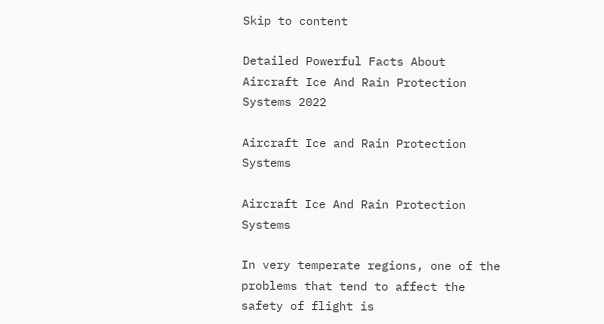Skip to content

Detailed Powerful Facts About Aircraft Ice And Rain Protection Systems 2022

Aircraft Ice and Rain Protection Systems

Aircraft Ice And Rain Protection Systems

In very temperate regions, one of the problems that tend to affect the safety of flight is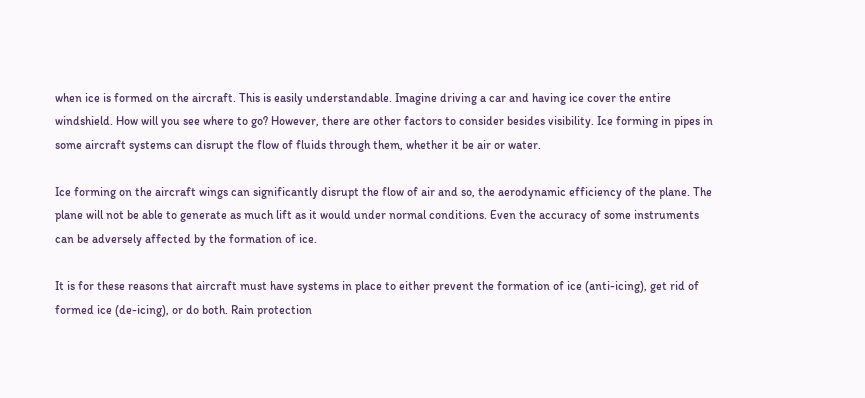when ice is formed on the aircraft. This is easily understandable. Imagine driving a car and having ice cover the entire windshield. How will you see where to go? However, there are other factors to consider besides visibility. Ice forming in pipes in some aircraft systems can disrupt the flow of fluids through them, whether it be air or water.

Ice forming on the aircraft wings can significantly disrupt the flow of air and so, the aerodynamic efficiency of the plane. The plane will not be able to generate as much lift as it would under normal conditions. Even the accuracy of some instruments can be adversely affected by the formation of ice.

It is for these reasons that aircraft must have systems in place to either prevent the formation of ice (anti-icing), get rid of formed ice (de-icing), or do both. Rain protection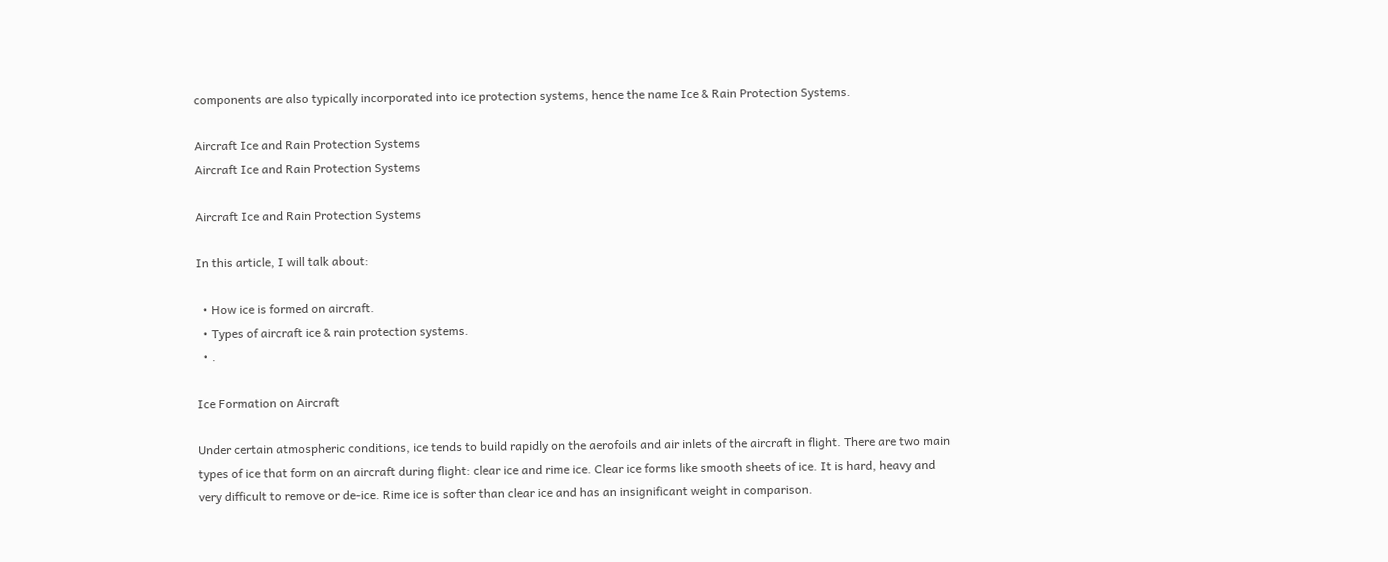components are also typically incorporated into ice protection systems, hence the name Ice & Rain Protection Systems.

Aircraft Ice and Rain Protection Systems
Aircraft Ice and Rain Protection Systems

Aircraft Ice and Rain Protection Systems

In this article, I will talk about:

  • How ice is formed on aircraft.
  • Types of aircraft ice & rain protection systems.
  • .

Ice Formation on Aircraft

Under certain atmospheric conditions, ice tends to build rapidly on the aerofoils and air inlets of the aircraft in flight. There are two main types of ice that form on an aircraft during flight: clear ice and rime ice. Clear ice forms like smooth sheets of ice. It is hard, heavy and very difficult to remove or de-ice. Rime ice is softer than clear ice and has an insignificant weight in comparison.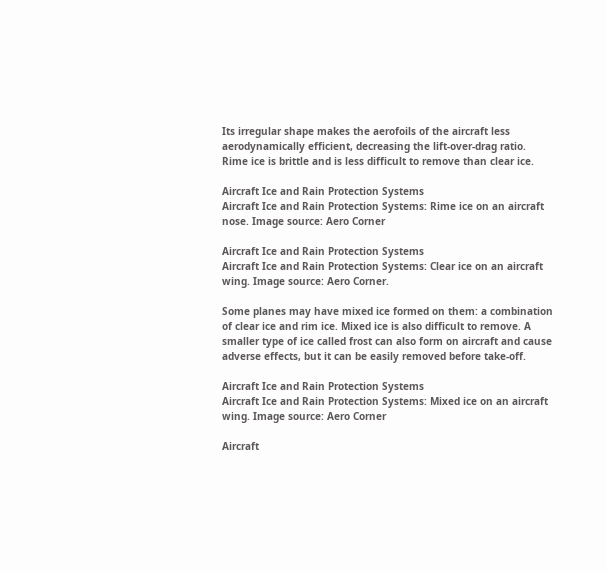Its irregular shape makes the aerofoils of the aircraft less aerodynamically efficient, decreasing the lift-over-drag ratio. Rime ice is brittle and is less difficult to remove than clear ice.

Aircraft Ice and Rain Protection Systems
Aircraft Ice and Rain Protection Systems: Rime ice on an aircraft nose. Image source: Aero Corner

Aircraft Ice and Rain Protection Systems
Aircraft Ice and Rain Protection Systems: Clear ice on an aircraft wing. Image source: Aero Corner.

Some planes may have mixed ice formed on them: a combination of clear ice and rim ice. Mixed ice is also difficult to remove. A smaller type of ice called frost can also form on aircraft and cause adverse effects, but it can be easily removed before take-off.

Aircraft Ice and Rain Protection Systems
Aircraft Ice and Rain Protection Systems: Mixed ice on an aircraft wing. Image source: Aero Corner

Aircraft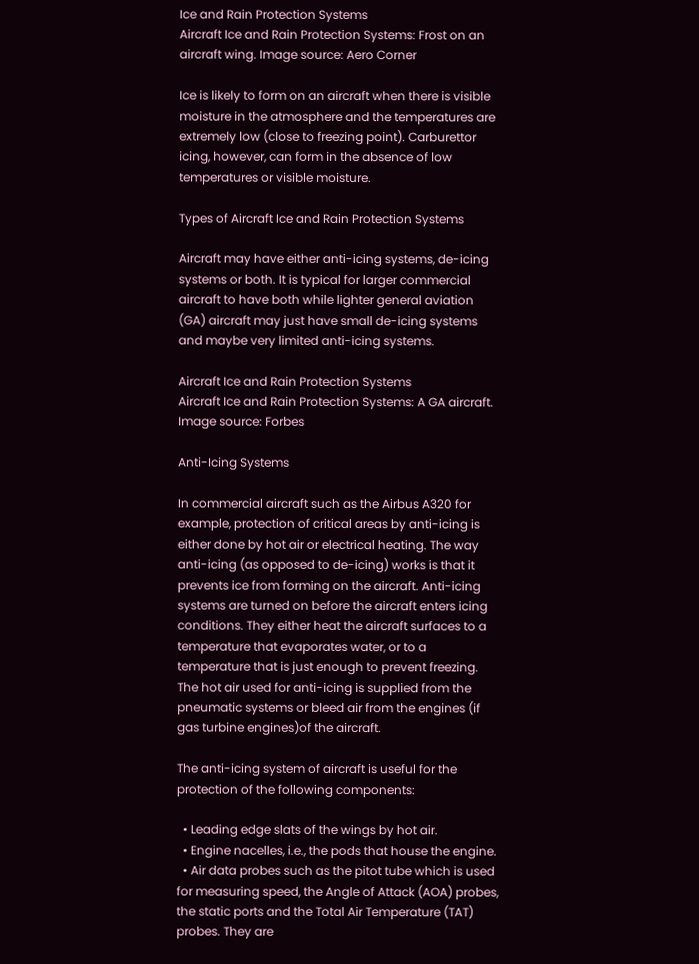Ice and Rain Protection Systems
Aircraft Ice and Rain Protection Systems: Frost on an aircraft wing. Image source: Aero Corner

Ice is likely to form on an aircraft when there is visible moisture in the atmosphere and the temperatures are extremely low (close to freezing point). Carburettor icing, however, can form in the absence of low temperatures or visible moisture.

Types of Aircraft Ice and Rain Protection Systems

Aircraft may have either anti-icing systems, de-icing systems or both. It is typical for larger commercial aircraft to have both while lighter general aviation (GA) aircraft may just have small de-icing systems and maybe very limited anti-icing systems.

Aircraft Ice and Rain Protection Systems
Aircraft Ice and Rain Protection Systems: A GA aircraft. Image source: Forbes

Anti-Icing Systems

In commercial aircraft such as the Airbus A320 for example, protection of critical areas by anti-icing is either done by hot air or electrical heating. The way anti-icing (as opposed to de-icing) works is that it prevents ice from forming on the aircraft. Anti-icing systems are turned on before the aircraft enters icing conditions. They either heat the aircraft surfaces to a temperature that evaporates water, or to a temperature that is just enough to prevent freezing. The hot air used for anti-icing is supplied from the pneumatic systems or bleed air from the engines (if gas turbine engines)of the aircraft.

The anti-icing system of aircraft is useful for the protection of the following components:

  • Leading edge slats of the wings by hot air.
  • Engine nacelles, i.e., the pods that house the engine.
  • Air data probes such as the pitot tube which is used for measuring speed, the Angle of Attack (AOA) probes, the static ports and the Total Air Temperature (TAT) probes. They are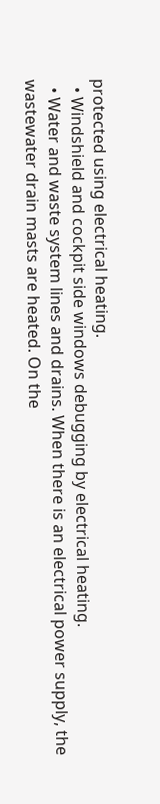protected using electrical heating.
  • Windshield and cockpit side windows debugging by electrical heating.
  • Water and waste system lines and drains. When there is an electrical power supply, the wastewater drain masts are heated. On the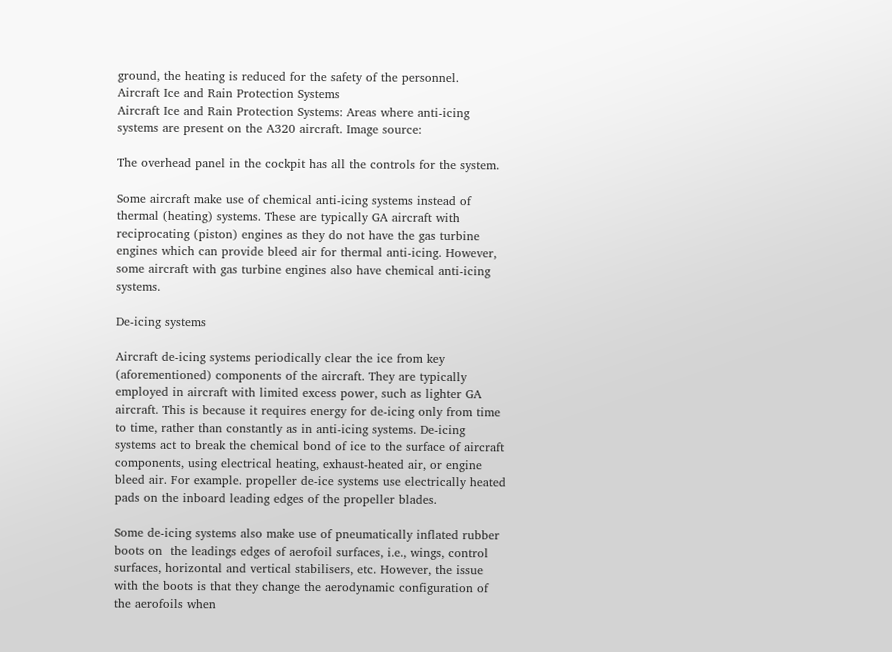ground, the heating is reduced for the safety of the personnel.
Aircraft Ice and Rain Protection Systems
Aircraft Ice and Rain Protection Systems: Areas where anti-icing systems are present on the A320 aircraft. Image source:

The overhead panel in the cockpit has all the controls for the system.

Some aircraft make use of chemical anti-icing systems instead of thermal (heating) systems. These are typically GA aircraft with reciprocating (piston) engines as they do not have the gas turbine engines which can provide bleed air for thermal anti-icing. However, some aircraft with gas turbine engines also have chemical anti-icing systems.

De-icing systems

Aircraft de-icing systems periodically clear the ice from key (aforementioned) components of the aircraft. They are typically employed in aircraft with limited excess power, such as lighter GA aircraft. This is because it requires energy for de-icing only from time to time, rather than constantly as in anti-icing systems. De-icing systems act to break the chemical bond of ice to the surface of aircraft components, using electrical heating, exhaust-heated air, or engine bleed air. For example. propeller de-ice systems use electrically heated pads on the inboard leading edges of the propeller blades.

Some de-icing systems also make use of pneumatically inflated rubber boots on  the leadings edges of aerofoil surfaces, i.e., wings, control surfaces, horizontal and vertical stabilisers, etc. However, the issue with the boots is that they change the aerodynamic configuration of the aerofoils when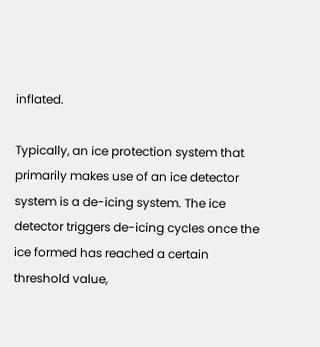inflated.

Typically, an ice protection system that primarily makes use of an ice detector system is a de-icing system. The ice detector triggers de-icing cycles once the ice formed has reached a certain threshold value,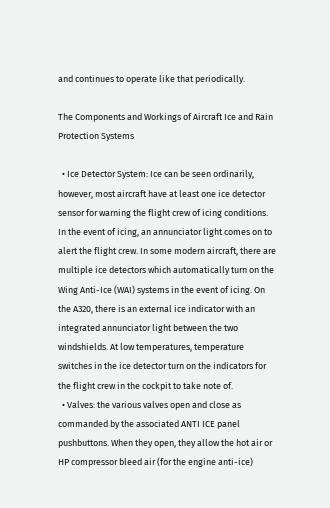and continues to operate like that periodically.

The Components and Workings of Aircraft Ice and Rain Protection Systems

  • Ice Detector System: Ice can be seen ordinarily, however, most aircraft have at least one ice detector sensor for warning the flight crew of icing conditions. In the event of icing, an annunciator light comes on to alert the flight crew. In some modern aircraft, there are multiple ice detectors which automatically turn on the Wing Anti-Ice (WAI) systems in the event of icing. On the A320, there is an external ice indicator with an integrated annunciator light between the two windshields. At low temperatures, temperature switches in the ice detector turn on the indicators for the flight crew in the cockpit to take note of.
  • Valves: the various valves open and close as commanded by the associated ANTI ICE panel pushbuttons. When they open, they allow the hot air or HP compressor bleed air (for the engine anti-ice)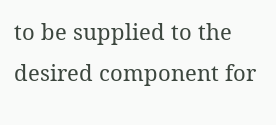to be supplied to the desired component for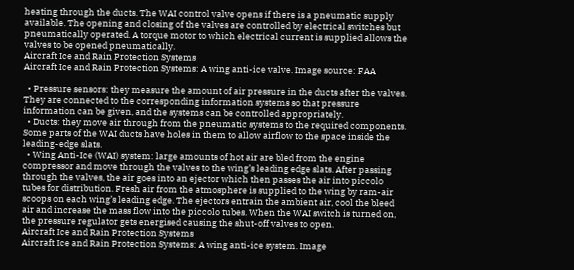heating through the ducts. The WAI control valve opens if there is a pneumatic supply available. The opening and closing of the valves are controlled by electrical switches but pneumatically operated. A torque motor to which electrical current is supplied allows the valves to be opened pneumatically.
Aircraft Ice and Rain Protection Systems
Aircraft Ice and Rain Protection Systems: A wing anti-ice valve. Image source: FAA

  • Pressure sensors: they measure the amount of air pressure in the ducts after the valves. They are connected to the corresponding information systems so that pressure information can be given, and the systems can be controlled appropriately.
  • Ducts: they move air through from the pneumatic systems to the required components. Some parts of the WAI ducts have holes in them to allow airflow to the space inside the leading-edge slats.
  • Wing Anti-Ice (WAI) system: large amounts of hot air are bled from the engine compressor and move through the valves to the wing’s leading edge slats. After passing through the valves, the air goes into an ejector which then passes the air into piccolo tubes for distribution. Fresh air from the atmosphere is supplied to the wing by ram-air scoops on each wing’s leading edge. The ejectors entrain the ambient air, cool the bleed air and increase the mass flow into the piccolo tubes. When the WAI switch is turned on, the pressure regulator gets energised causing the shut-off valves to open.
Aircraft Ice and Rain Protection Systems
Aircraft Ice and Rain Protection Systems: A wing anti-ice system. Image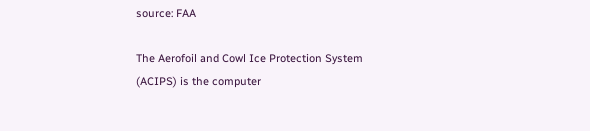source: FAA

The Aerofoil and Cowl Ice Protection System (ACIPS) is the computer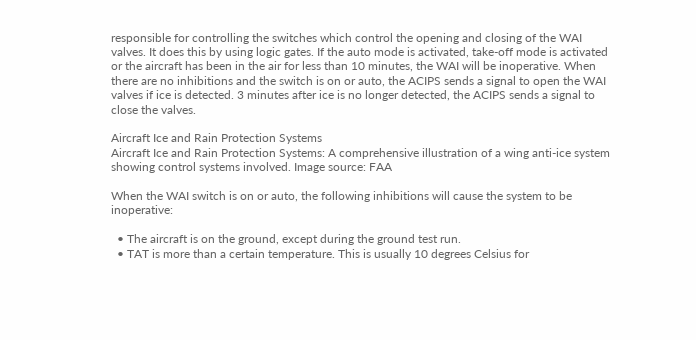responsible for controlling the switches which control the opening and closing of the WAI valves. It does this by using logic gates. If the auto mode is activated, take-off mode is activated or the aircraft has been in the air for less than 10 minutes, the WAI will be inoperative. When there are no inhibitions and the switch is on or auto, the ACIPS sends a signal to open the WAI valves if ice is detected. 3 minutes after ice is no longer detected, the ACIPS sends a signal to close the valves.

Aircraft Ice and Rain Protection Systems
Aircraft Ice and Rain Protection Systems: A comprehensive illustration of a wing anti-ice system showing control systems involved. Image source: FAA

When the WAI switch is on or auto, the following inhibitions will cause the system to be inoperative:

  • The aircraft is on the ground, except during the ground test run.
  • TAT is more than a certain temperature. This is usually 10 degrees Celsius for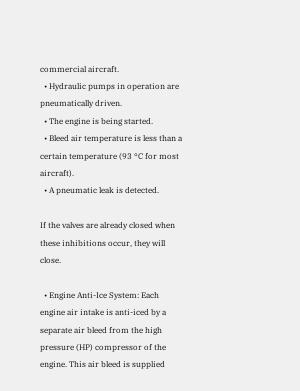commercial aircraft.
  • Hydraulic pumps in operation are pneumatically driven.
  • The engine is being started.
  • Bleed air temperature is less than a certain temperature (93 °C for most aircraft).
  • A pneumatic leak is detected.

If the valves are already closed when these inhibitions occur, they will close.

  • Engine Anti-Ice System: Each engine air intake is anti-iced by a separate air bleed from the high pressure (HP) compressor of the engine. This air bleed is supplied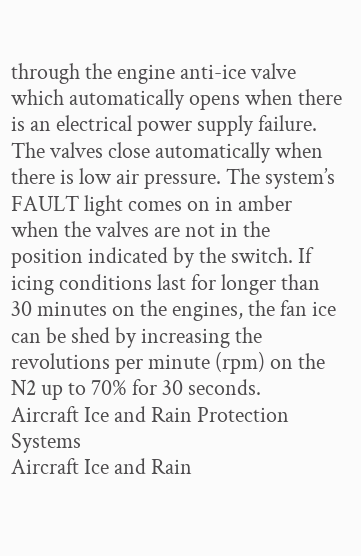through the engine anti-ice valve which automatically opens when there is an electrical power supply failure. The valves close automatically when there is low air pressure. The system’s FAULT light comes on in amber when the valves are not in the position indicated by the switch. If icing conditions last for longer than 30 minutes on the engines, the fan ice can be shed by increasing the revolutions per minute (rpm) on the N2 up to 70% for 30 seconds.
Aircraft Ice and Rain Protection Systems
Aircraft Ice and Rain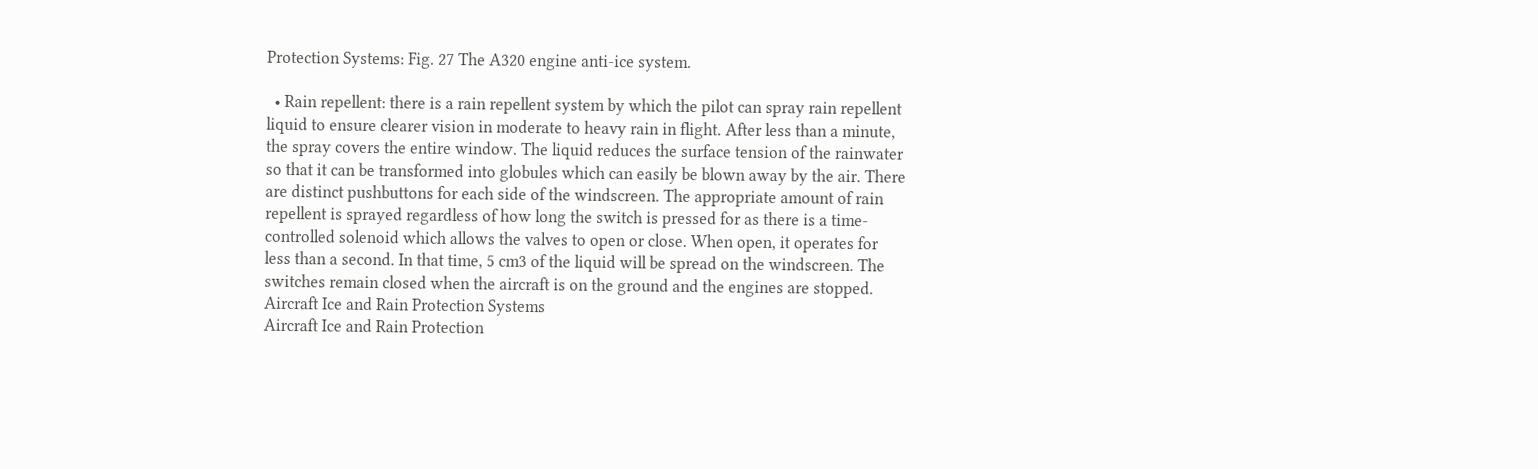Protection Systems: Fig. 27 The A320 engine anti-ice system.

  • Rain repellent: there is a rain repellent system by which the pilot can spray rain repellent liquid to ensure clearer vision in moderate to heavy rain in flight. After less than a minute, the spray covers the entire window. The liquid reduces the surface tension of the rainwater so that it can be transformed into globules which can easily be blown away by the air. There are distinct pushbuttons for each side of the windscreen. The appropriate amount of rain repellent is sprayed regardless of how long the switch is pressed for as there is a time-controlled solenoid which allows the valves to open or close. When open, it operates for less than a second. In that time, 5 cm3 of the liquid will be spread on the windscreen. The switches remain closed when the aircraft is on the ground and the engines are stopped.
Aircraft Ice and Rain Protection Systems
Aircraft Ice and Rain Protection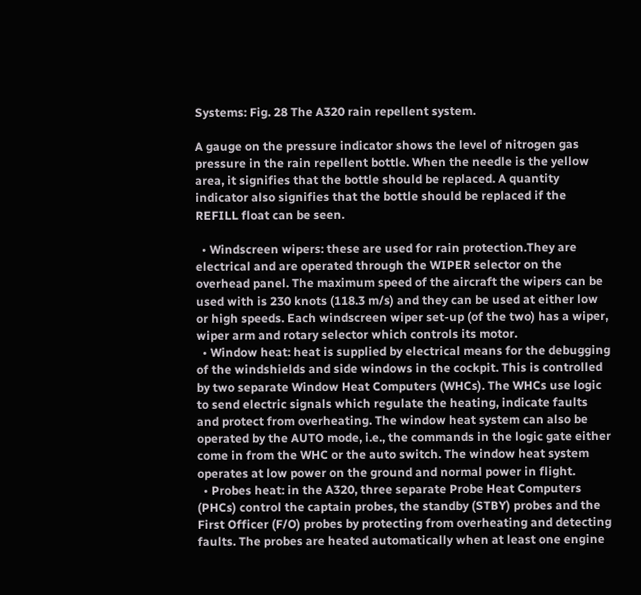Systems: Fig. 28 The A320 rain repellent system.

A gauge on the pressure indicator shows the level of nitrogen gas pressure in the rain repellent bottle. When the needle is the yellow area, it signifies that the bottle should be replaced. A quantity indicator also signifies that the bottle should be replaced if the REFILL float can be seen.

  • Windscreen wipers: these are used for rain protection.They are electrical and are operated through the WIPER selector on the overhead panel. The maximum speed of the aircraft the wipers can be used with is 230 knots (118.3 m/s) and they can be used at either low or high speeds. Each windscreen wiper set-up (of the two) has a wiper, wiper arm and rotary selector which controls its motor.
  • Window heat: heat is supplied by electrical means for the debugging of the windshields and side windows in the cockpit. This is controlled by two separate Window Heat Computers (WHCs). The WHCs use logic to send electric signals which regulate the heating, indicate faults and protect from overheating. The window heat system can also be operated by the AUTO mode, i.e., the commands in the logic gate either come in from the WHC or the auto switch. The window heat system operates at low power on the ground and normal power in flight.
  • Probes heat: in the A320, three separate Probe Heat Computers (PHCs) control the captain probes, the standby (STBY) probes and the First Officer (F/O) probes by protecting from overheating and detecting faults. The probes are heated automatically when at least one engine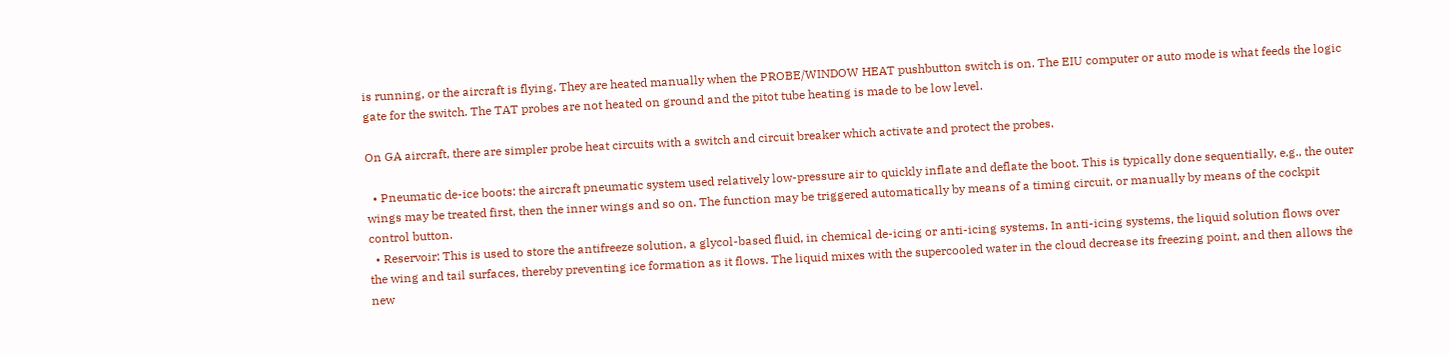is running, or the aircraft is flying. They are heated manually when the PROBE/WINDOW HEAT pushbutton switch is on. The EIU computer or auto mode is what feeds the logic gate for the switch. The TAT probes are not heated on ground and the pitot tube heating is made to be low level.

On GA aircraft, there are simpler probe heat circuits with a switch and circuit breaker which activate and protect the probes.

  • Pneumatic de-ice boots: the aircraft pneumatic system used relatively low-pressure air to quickly inflate and deflate the boot. This is typically done sequentially, e.g., the outer wings may be treated first, then the inner wings and so on. The function may be triggered automatically by means of a timing circuit, or manually by means of the cockpit control button.
  • Reservoir: This is used to store the antifreeze solution, a glycol-based fluid, in chemical de-icing or anti-icing systems. In anti-icing systems, the liquid solution flows over the wing and tail surfaces, thereby preventing ice formation as it flows. The liquid mixes with the supercooled water in the cloud decrease its freezing point, and then allows the new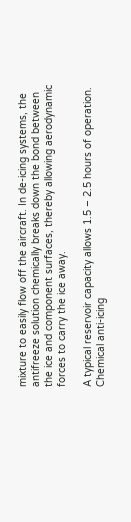mixture to easily flow off the aircraft. In de-icing systems, the antifreeze solution chemically breaks down the bond between the ice and component surfaces, thereby allowing aerodynamic forces to carry the ice away.

A typical reservoir capacity allows 1.5 – 2.5 hours of operation. Chemical anti-icing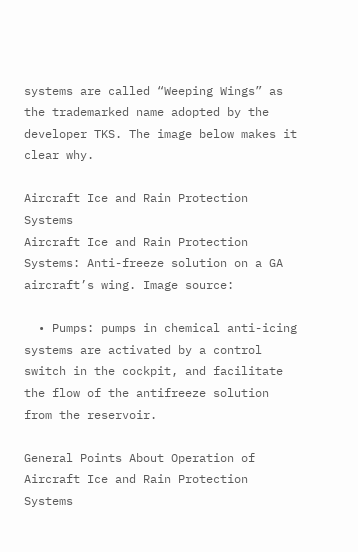systems are called “Weeping Wings” as the trademarked name adopted by the developer TKS. The image below makes it clear why.

Aircraft Ice and Rain Protection Systems
Aircraft Ice and Rain Protection Systems: Anti-freeze solution on a GA aircraft’s wing. Image source:

  • Pumps: pumps in chemical anti-icing systems are activated by a control switch in the cockpit, and facilitate the flow of the antifreeze solution from the reservoir.

General Points About Operation of Aircraft Ice and Rain Protection Systems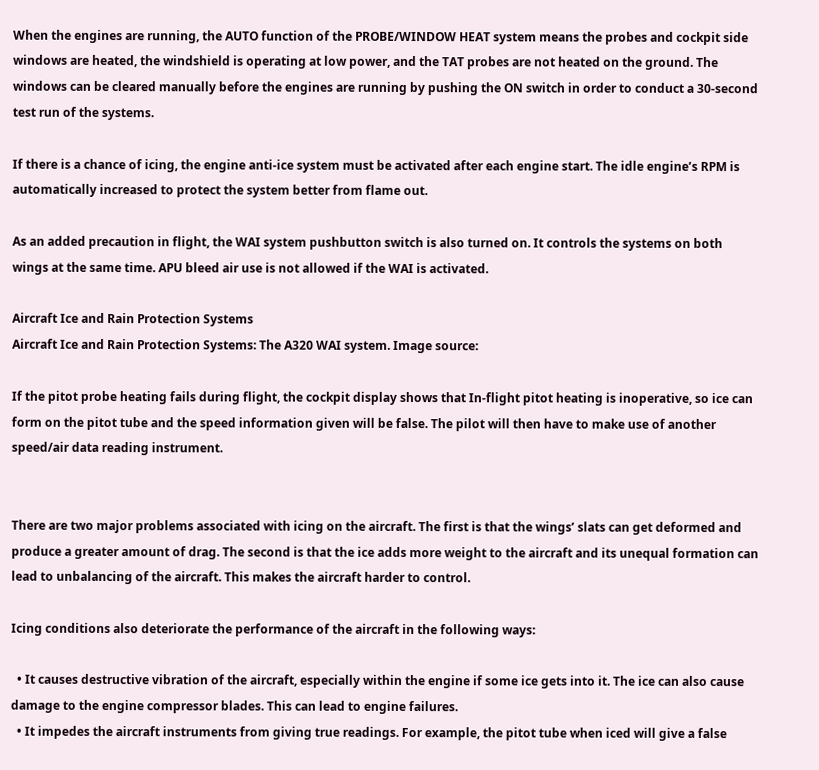When the engines are running, the AUTO function of the PROBE/WINDOW HEAT system means the probes and cockpit side windows are heated, the windshield is operating at low power, and the TAT probes are not heated on the ground. The windows can be cleared manually before the engines are running by pushing the ON switch in order to conduct a 30-second test run of the systems.

If there is a chance of icing, the engine anti-ice system must be activated after each engine start. The idle engine’s RPM is automatically increased to protect the system better from flame out.

As an added precaution in flight, the WAI system pushbutton switch is also turned on. It controls the systems on both wings at the same time. APU bleed air use is not allowed if the WAI is activated.

Aircraft Ice and Rain Protection Systems
Aircraft Ice and Rain Protection Systems: The A320 WAI system. Image source:

If the pitot probe heating fails during flight, the cockpit display shows that In-flight pitot heating is inoperative, so ice can form on the pitot tube and the speed information given will be false. The pilot will then have to make use of another speed/air data reading instrument.


There are two major problems associated with icing on the aircraft. The first is that the wings’ slats can get deformed and produce a greater amount of drag. The second is that the ice adds more weight to the aircraft and its unequal formation can lead to unbalancing of the aircraft. This makes the aircraft harder to control.

Icing conditions also deteriorate the performance of the aircraft in the following ways:

  • It causes destructive vibration of the aircraft, especially within the engine if some ice gets into it. The ice can also cause damage to the engine compressor blades. This can lead to engine failures.
  • It impedes the aircraft instruments from giving true readings. For example, the pitot tube when iced will give a false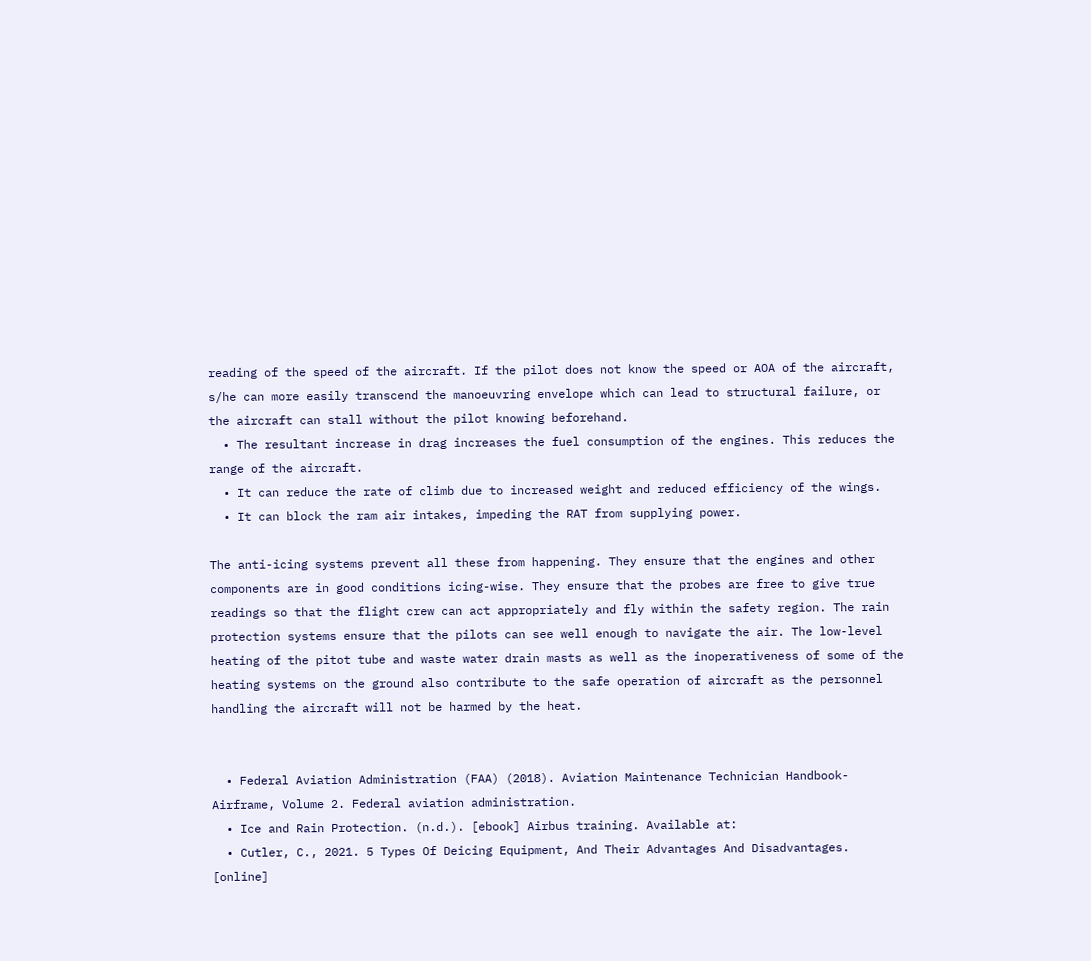reading of the speed of the aircraft. If the pilot does not know the speed or AOA of the aircraft, s/he can more easily transcend the manoeuvring envelope which can lead to structural failure, or the aircraft can stall without the pilot knowing beforehand.
  • The resultant increase in drag increases the fuel consumption of the engines. This reduces the range of the aircraft.
  • It can reduce the rate of climb due to increased weight and reduced efficiency of the wings.
  • It can block the ram air intakes, impeding the RAT from supplying power.

The anti-icing systems prevent all these from happening. They ensure that the engines and other components are in good conditions icing-wise. They ensure that the probes are free to give true readings so that the flight crew can act appropriately and fly within the safety region. The rain protection systems ensure that the pilots can see well enough to navigate the air. The low-level heating of the pitot tube and waste water drain masts as well as the inoperativeness of some of the heating systems on the ground also contribute to the safe operation of aircraft as the personnel handling the aircraft will not be harmed by the heat.


  • Federal Aviation Administration (FAA) (2018). Aviation Maintenance Technician Handbook-Airframe, Volume 2. Federal aviation administration.
  • Ice and Rain Protection. (n.d.). [ebook] Airbus training. Available at:
  • Cutler, C., 2021. 5 Types Of Deicing Equipment, And Their Advantages And Disadvantages. [online]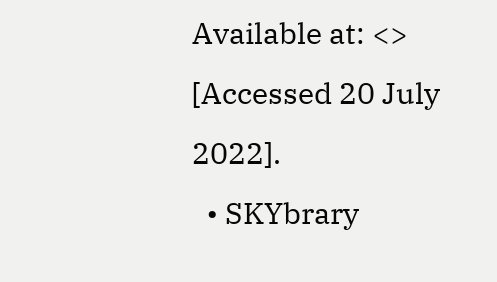Available at: <> [Accessed 20 July 2022].
  • SKYbrary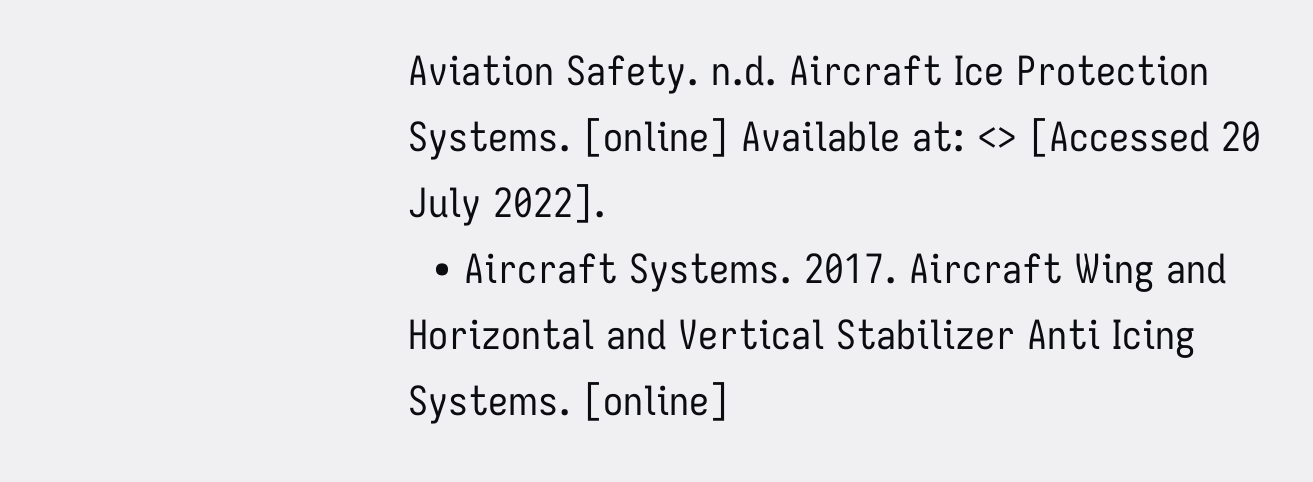Aviation Safety. n.d. Aircraft Ice Protection Systems. [online] Available at: <> [Accessed 20 July 2022].
  • Aircraft Systems. 2017. Aircraft Wing and Horizontal and Vertical Stabilizer Anti Icing Systems. [online]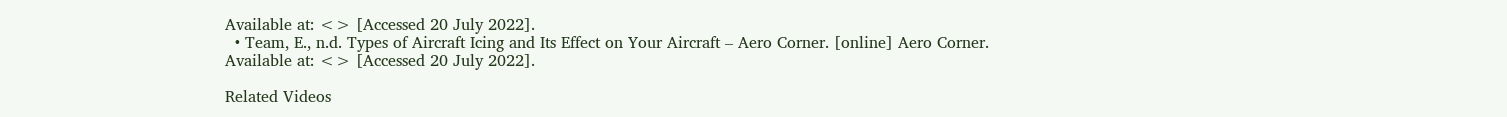Available at: <> [Accessed 20 July 2022].
  • Team, E., n.d. Types of Aircraft Icing and Its Effect on Your Aircraft – Aero Corner. [online] Aero Corner. Available at: <> [Accessed 20 July 2022].

Related Videos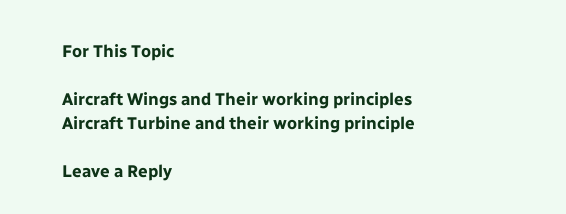For This Topic

Aircraft Wings and Their working principles
Aircraft Turbine and their working principle

Leave a Reply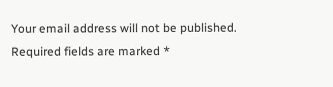Your email address will not be published. Required fields are marked *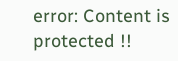error: Content is protected !!